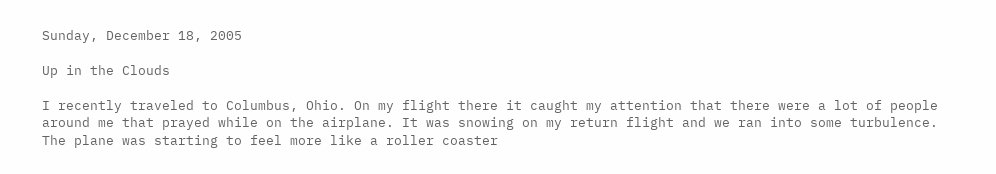Sunday, December 18, 2005

Up in the Clouds

I recently traveled to Columbus, Ohio. On my flight there it caught my attention that there were a lot of people around me that prayed while on the airplane. It was snowing on my return flight and we ran into some turbulence. The plane was starting to feel more like a roller coaster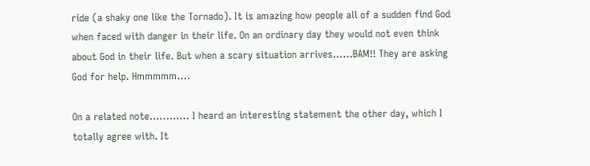ride (a shaky one like the Tornado). It is amazing how people all of a sudden find God when faced with danger in their life. On an ordinary day they would not even think about God in their life. But when a scary situation arrives……BAM!! They are asking God for help. Hmmmmm….

On a related note………… I heard an interesting statement the other day, which I totally agree with. It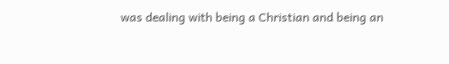was dealing with being a Christian and being an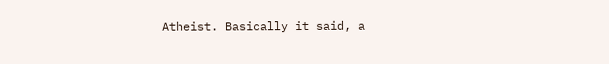Atheist. Basically it said, a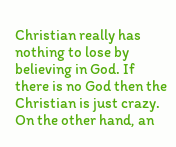Christian really has nothing to lose by believing in God. If there is no God then the Christian is just crazy. On the other hand, an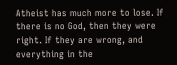Atheist has much more to lose. If there is no God, then they were right. If they are wrong, and everything in the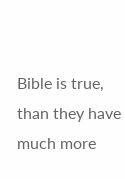Bible is true, than they have much more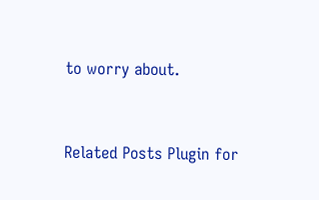to worry about.



Related Posts Plugin for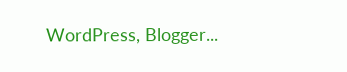WordPress, Blogger...